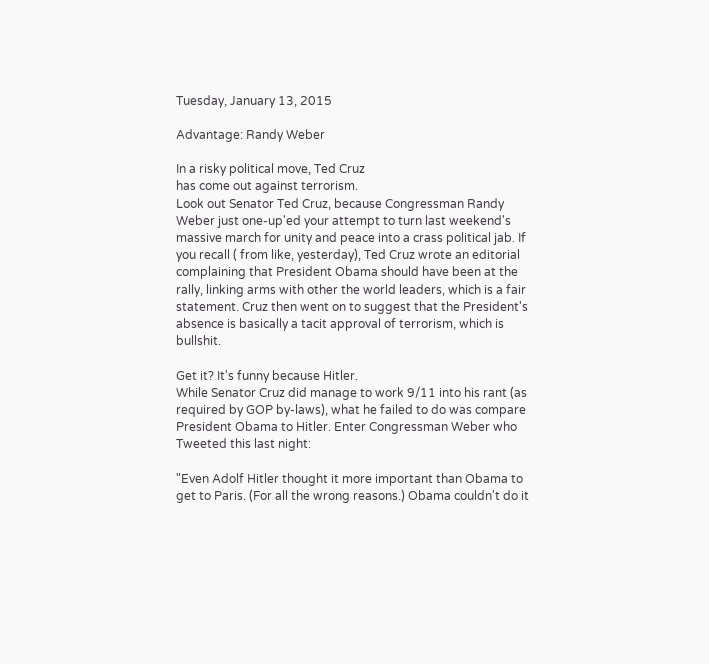Tuesday, January 13, 2015

Advantage: Randy Weber

In a risky political move, Ted Cruz
has come out against terrorism.
Look out Senator Ted Cruz, because Congressman Randy Weber just one-up'ed your attempt to turn last weekend's massive march for unity and peace into a crass political jab. If you recall ( from like, yesterday), Ted Cruz wrote an editorial complaining that President Obama should have been at the rally, linking arms with other the world leaders, which is a fair statement. Cruz then went on to suggest that the President's absence is basically a tacit approval of terrorism, which is bullshit.

Get it? It's funny because Hitler.
While Senator Cruz did manage to work 9/11 into his rant (as required by GOP by-laws), what he failed to do was compare President Obama to Hitler. Enter Congressman Weber who Tweeted this last night:

"Even Adolf Hitler thought it more important than Obama to get to Paris. (For all the wrong reasons.) Obama couldn't do it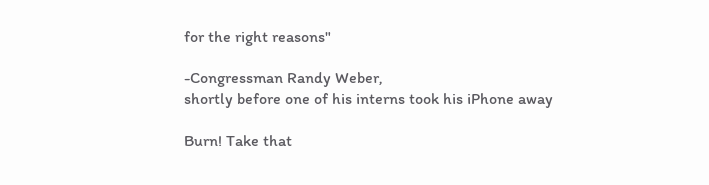for the right reasons"

-Congressman Randy Weber,
shortly before one of his interns took his iPhone away

Burn! Take that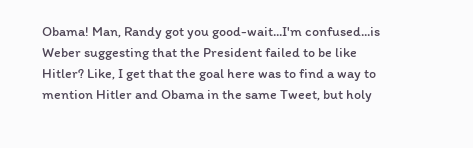Obama! Man, Randy got you good-wait...I'm confused...is Weber suggesting that the President failed to be like Hitler? Like, I get that the goal here was to find a way to mention Hitler and Obama in the same Tweet, but holy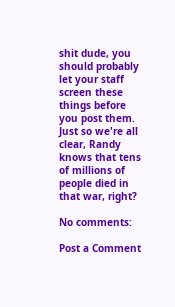shit dude, you should probably let your staff screen these things before you post them.
Just so we're all clear, Randy knows that tens of millions of people died in that war, right?

No comments:

Post a Comment